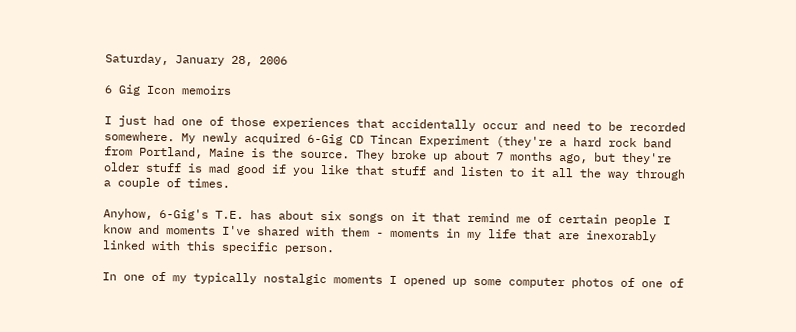Saturday, January 28, 2006

6 Gig Icon memoirs

I just had one of those experiences that accidentally occur and need to be recorded somewhere. My newly acquired 6-Gig CD Tincan Experiment (they're a hard rock band from Portland, Maine is the source. They broke up about 7 months ago, but they're older stuff is mad good if you like that stuff and listen to it all the way through a couple of times.

Anyhow, 6-Gig's T.E. has about six songs on it that remind me of certain people I know and moments I've shared with them - moments in my life that are inexorably linked with this specific person.

In one of my typically nostalgic moments I opened up some computer photos of one of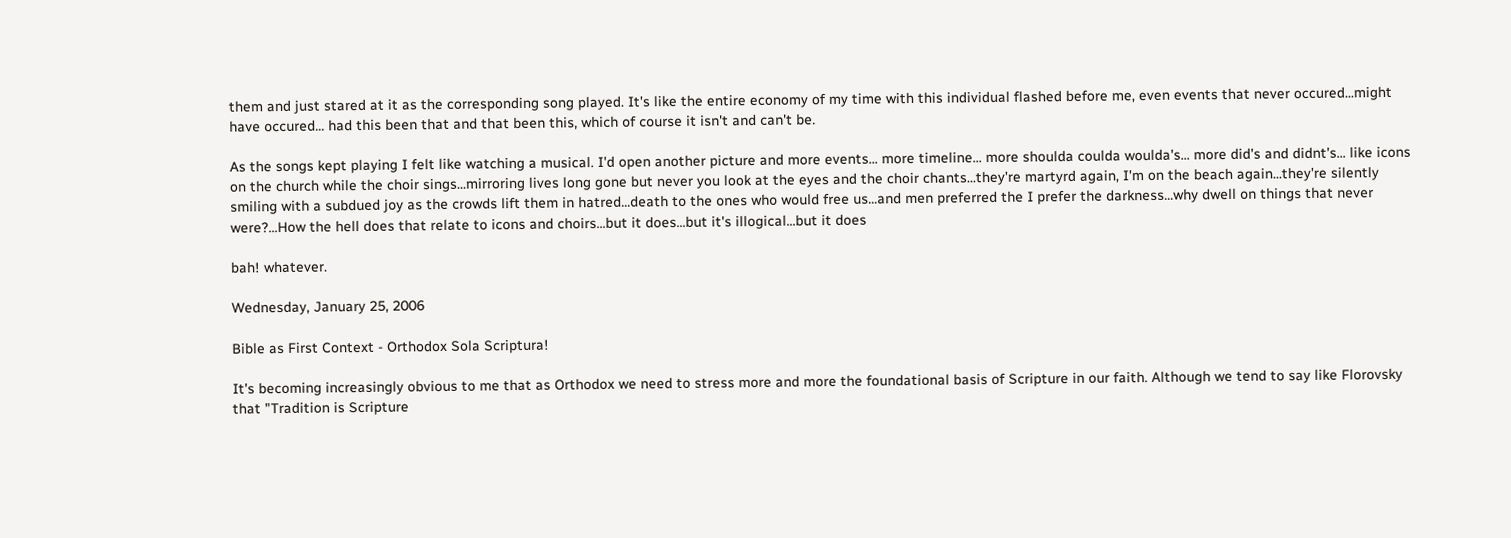them and just stared at it as the corresponding song played. It's like the entire economy of my time with this individual flashed before me, even events that never occured...might have occured... had this been that and that been this, which of course it isn't and can't be.

As the songs kept playing I felt like watching a musical. I'd open another picture and more events... more timeline... more shoulda coulda woulda's... more did's and didnt's... like icons on the church while the choir sings...mirroring lives long gone but never you look at the eyes and the choir chants...they're martyrd again, I'm on the beach again...they're silently smiling with a subdued joy as the crowds lift them in hatred...death to the ones who would free us...and men preferred the I prefer the darkness...why dwell on things that never were?...How the hell does that relate to icons and choirs...but it does...but it's illogical...but it does

bah! whatever.

Wednesday, January 25, 2006

Bible as First Context - Orthodox Sola Scriptura!

It's becoming increasingly obvious to me that as Orthodox we need to stress more and more the foundational basis of Scripture in our faith. Although we tend to say like Florovsky that "Tradition is Scripture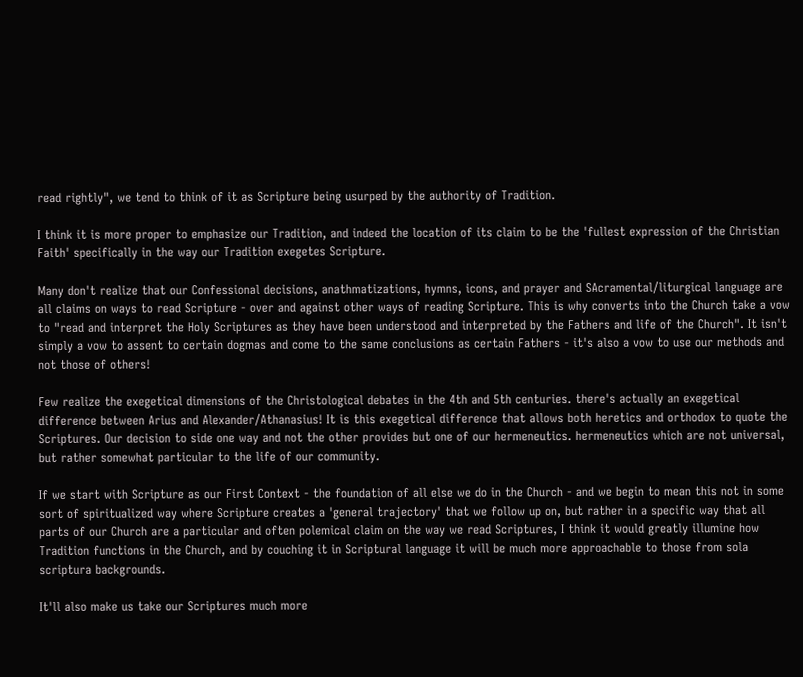read rightly", we tend to think of it as Scripture being usurped by the authority of Tradition.

I think it is more proper to emphasize our Tradition, and indeed the location of its claim to be the 'fullest expression of the Christian Faith' specifically in the way our Tradition exegetes Scripture.

Many don't realize that our Confessional decisions, anathmatizations, hymns, icons, and prayer and SAcramental/liturgical language are all claims on ways to read Scripture - over and against other ways of reading Scripture. This is why converts into the Church take a vow to "read and interpret the Holy Scriptures as they have been understood and interpreted by the Fathers and life of the Church". It isn't simply a vow to assent to certain dogmas and come to the same conclusions as certain Fathers - it's also a vow to use our methods and not those of others!

Few realize the exegetical dimensions of the Christological debates in the 4th and 5th centuries. there's actually an exegetical difference between Arius and Alexander/Athanasius! It is this exegetical difference that allows both heretics and orthodox to quote the Scriptures. Our decision to side one way and not the other provides but one of our hermeneutics. hermeneutics which are not universal, but rather somewhat particular to the life of our community.

If we start with Scripture as our First Context - the foundation of all else we do in the Church - and we begin to mean this not in some sort of spiritualized way where Scripture creates a 'general trajectory' that we follow up on, but rather in a specific way that all parts of our Church are a particular and often polemical claim on the way we read Scriptures, I think it would greatly illumine how Tradition functions in the Church, and by couching it in Scriptural language it will be much more approachable to those from sola scriptura backgrounds.

It'll also make us take our Scriptures much more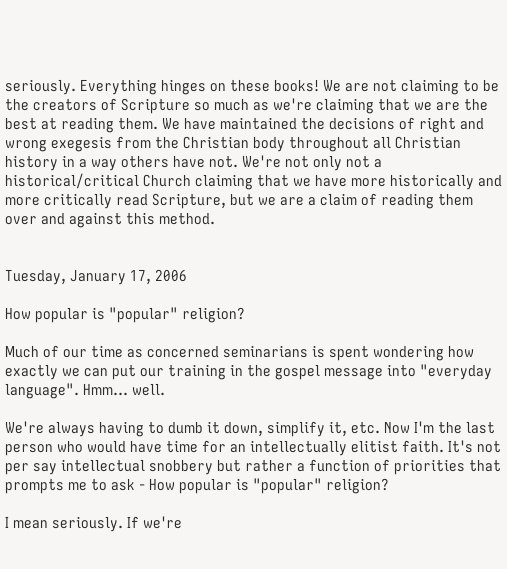seriously. Everything hinges on these books! We are not claiming to be the creators of Scripture so much as we're claiming that we are the best at reading them. We have maintained the decisions of right and wrong exegesis from the Christian body throughout all Christian history in a way others have not. We're not only not a historical/critical Church claiming that we have more historically and more critically read Scripture, but we are a claim of reading them over and against this method.


Tuesday, January 17, 2006

How popular is "popular" religion?

Much of our time as concerned seminarians is spent wondering how exactly we can put our training in the gospel message into "everyday language". Hmm... well.

We're always having to dumb it down, simplify it, etc. Now I'm the last person who would have time for an intellectually elitist faith. It's not per say intellectual snobbery but rather a function of priorities that prompts me to ask - How popular is "popular" religion?

I mean seriously. If we're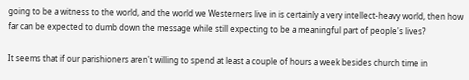going to be a witness to the world, and the world we Westerners live in is certainly a very intellect-heavy world, then how far can be expected to dumb down the message while still expecting to be a meaningful part of people's lives?

It seems that if our parishioners aren't willing to spend at least a couple of hours a week besides church time in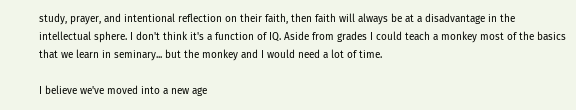study, prayer, and intentional reflection on their faith, then faith will always be at a disadvantage in the intellectual sphere. I don't think it's a function of IQ. Aside from grades I could teach a monkey most of the basics that we learn in seminary... but the monkey and I would need a lot of time.

I believe we've moved into a new age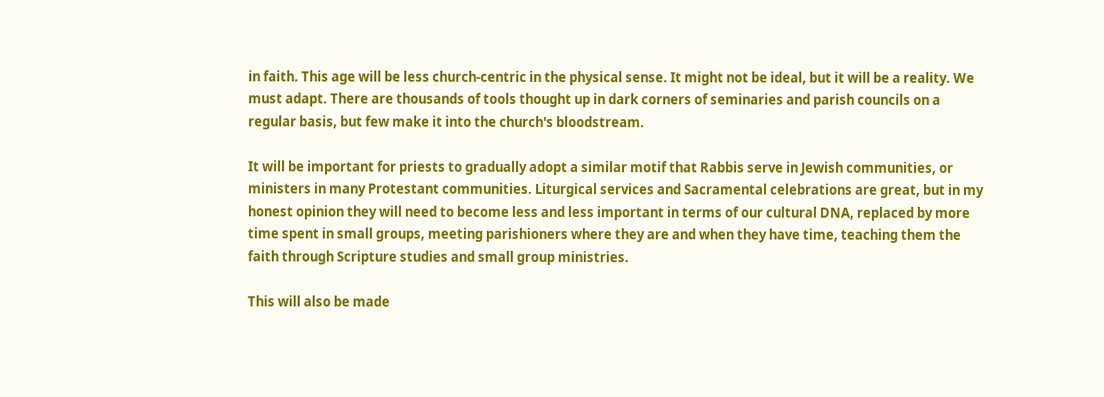in faith. This age will be less church-centric in the physical sense. It might not be ideal, but it will be a reality. We must adapt. There are thousands of tools thought up in dark corners of seminaries and parish councils on a regular basis, but few make it into the church's bloodstream.

It will be important for priests to gradually adopt a similar motif that Rabbis serve in Jewish communities, or ministers in many Protestant communities. Liturgical services and Sacramental celebrations are great, but in my honest opinion they will need to become less and less important in terms of our cultural DNA, replaced by more time spent in small groups, meeting parishioners where they are and when they have time, teaching them the faith through Scripture studies and small group ministries.

This will also be made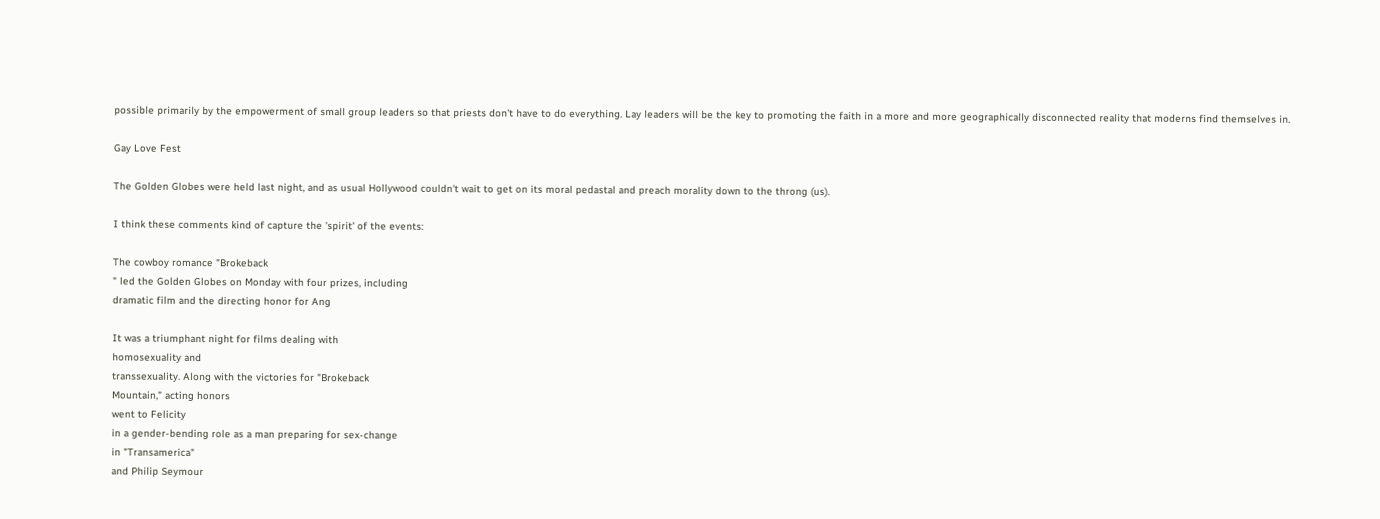possible primarily by the empowerment of small group leaders so that priests don't have to do everything. Lay leaders will be the key to promoting the faith in a more and more geographically disconnected reality that moderns find themselves in.

Gay Love Fest

The Golden Globes were held last night, and as usual Hollywood couldn't wait to get on its moral pedastal and preach morality down to the throng (us).

I think these comments kind of capture the 'spirit' of the events:

The cowboy romance "Brokeback
" led the Golden Globes on Monday with four prizes, including
dramatic film and the directing honor for Ang

It was a triumphant night for films dealing with
homosexuality and
transsexuality. Along with the victories for "Brokeback
Mountain," acting honors
went to Felicity
in a gender-bending role as a man preparing for sex-change
in "Transamerica"
and Philip Seymour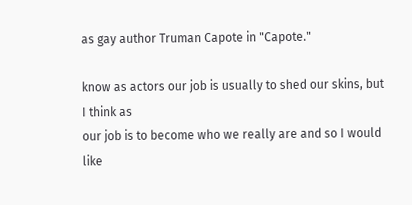as gay author Truman Capote in "Capote."

know as actors our job is usually to shed our skins, but I think as
our job is to become who we really are and so I would like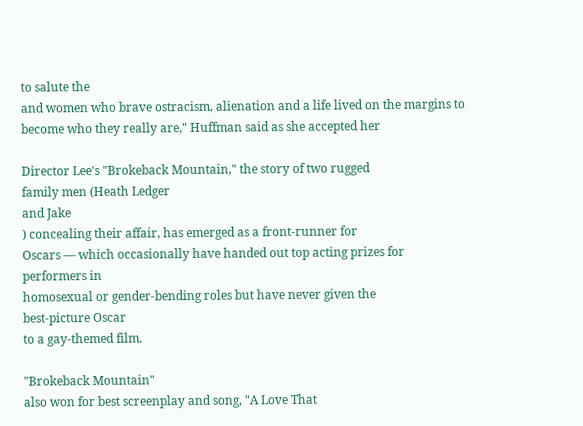to salute the
and women who brave ostracism, alienation and a life lived on the margins to
become who they really are," Huffman said as she accepted her

Director Lee's "Brokeback Mountain," the story of two rugged
family men (Heath Ledger
and Jake
) concealing their affair, has emerged as a front-runner for
Oscars — which occasionally have handed out top acting prizes for
performers in
homosexual or gender-bending roles but have never given the
best-picture Oscar
to a gay-themed film.

"Brokeback Mountain"
also won for best screenplay and song, "A Love That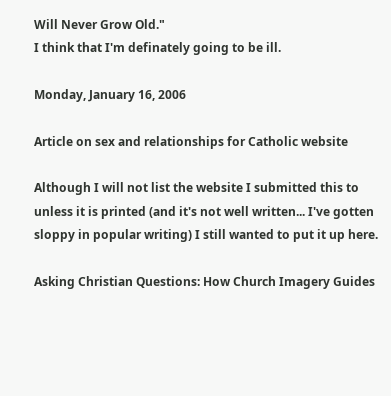Will Never Grow Old."
I think that I'm definately going to be ill.

Monday, January 16, 2006

Article on sex and relationships for Catholic website

Although I will not list the website I submitted this to unless it is printed (and it's not well written... I've gotten sloppy in popular writing) I still wanted to put it up here.

Asking Christian Questions: How Church Imagery Guides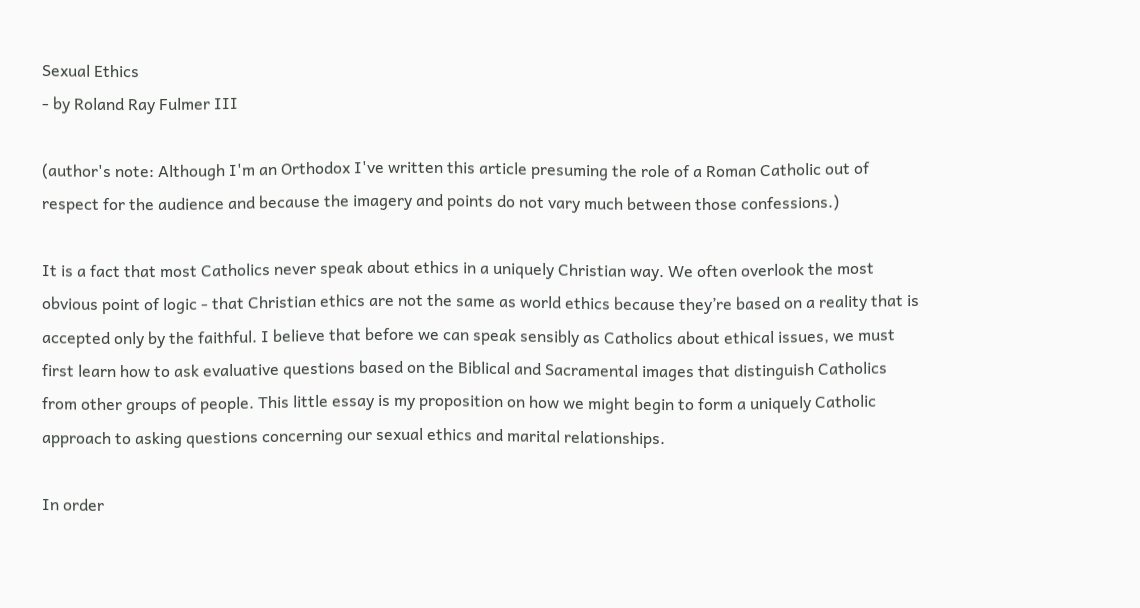Sexual Ethics
- by Roland Ray Fulmer III

(author's note: Although I'm an Orthodox I've written this article presuming the role of a Roman Catholic out of respect for the audience and because the imagery and points do not vary much between those confessions.)

It is a fact that most Catholics never speak about ethics in a uniquely Christian way. We often overlook the most obvious point of logic - that Christian ethics are not the same as world ethics because they’re based on a reality that is accepted only by the faithful. I believe that before we can speak sensibly as Catholics about ethical issues, we must first learn how to ask evaluative questions based on the Biblical and Sacramental images that distinguish Catholics from other groups of people. This little essay is my proposition on how we might begin to form a uniquely Catholic approach to asking questions concerning our sexual ethics and marital relationships.

In order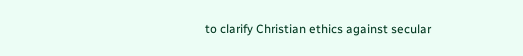to clarify Christian ethics against secular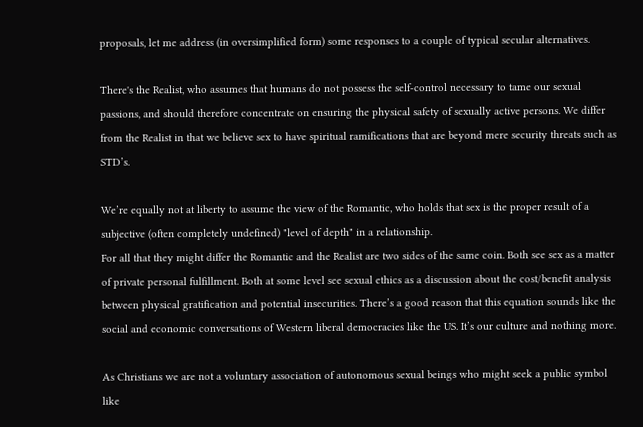proposals, let me address (in oversimplified form) some responses to a couple of typical secular alternatives.

There's the Realist, who assumes that humans do not possess the self-control necessary to tame our sexual passions, and should therefore concentrate on ensuring the physical safety of sexually active persons. We differ from the Realist in that we believe sex to have spiritual ramifications that are beyond mere security threats such as STD’s.

We’re equally not at liberty to assume the view of the Romantic, who holds that sex is the proper result of a subjective (often completely undefined) "level of depth" in a relationship.
For all that they might differ the Romantic and the Realist are two sides of the same coin. Both see sex as a matter of private personal fulfillment. Both at some level see sexual ethics as a discussion about the cost/benefit analysis between physical gratification and potential insecurities. There’s a good reason that this equation sounds like the social and economic conversations of Western liberal democracies like the US. It’s our culture and nothing more.

As Christians we are not a voluntary association of autonomous sexual beings who might seek a public symbol like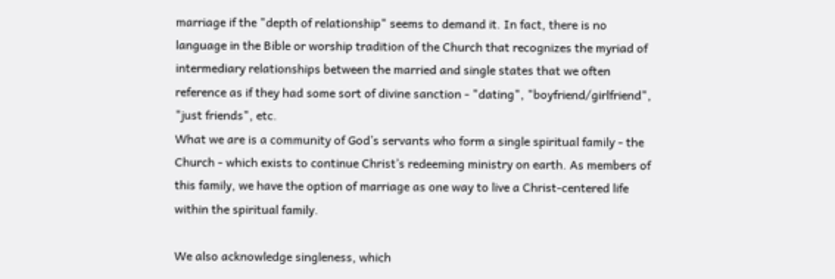marriage if the "depth of relationship" seems to demand it. In fact, there is no language in the Bible or worship tradition of the Church that recognizes the myriad of intermediary relationships between the married and single states that we often reference as if they had some sort of divine sanction - "dating", "boyfriend/girlfriend", "just friends", etc.
What we are is a community of God’s servants who form a single spiritual family - the Church - which exists to continue Christ’s redeeming ministry on earth. As members of this family, we have the option of marriage as one way to live a Christ-centered life within the spiritual family.

We also acknowledge singleness, which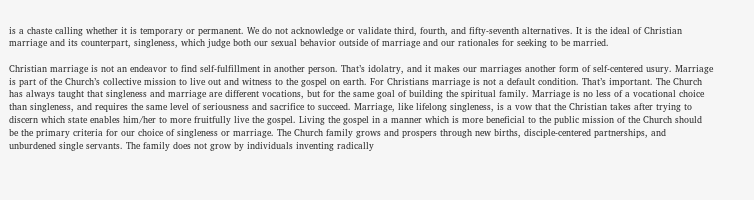is a chaste calling whether it is temporary or permanent. We do not acknowledge or validate third, fourth, and fifty-seventh alternatives. It is the ideal of Christian marriage and its counterpart, singleness, which judge both our sexual behavior outside of marriage and our rationales for seeking to be married.

Christian marriage is not an endeavor to find self-fulfillment in another person. That’s idolatry, and it makes our marriages another form of self-centered usury. Marriage is part of the Church’s collective mission to live out and witness to the gospel on earth. For Christians marriage is not a default condition. That’s important. The Church has always taught that singleness and marriage are different vocations, but for the same goal of building the spiritual family. Marriage is no less of a vocational choice than singleness, and requires the same level of seriousness and sacrifice to succeed. Marriage, like lifelong singleness, is a vow that the Christian takes after trying to discern which state enables him/her to more fruitfully live the gospel. Living the gospel in a manner which is more beneficial to the public mission of the Church should be the primary criteria for our choice of singleness or marriage. The Church family grows and prospers through new births, disciple-centered partnerships, and unburdened single servants. The family does not grow by individuals inventing radically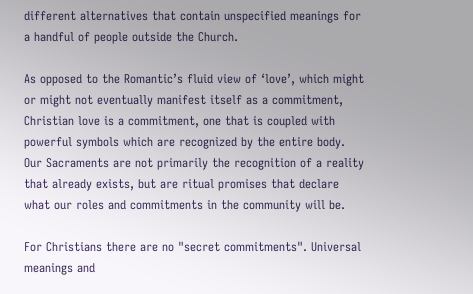different alternatives that contain unspecified meanings for a handful of people outside the Church.

As opposed to the Romantic’s fluid view of ‘love’, which might or might not eventually manifest itself as a commitment, Christian love is a commitment, one that is coupled with powerful symbols which are recognized by the entire body. Our Sacraments are not primarily the recognition of a reality that already exists, but are ritual promises that declare what our roles and commitments in the community will be.

For Christians there are no "secret commitments". Universal meanings and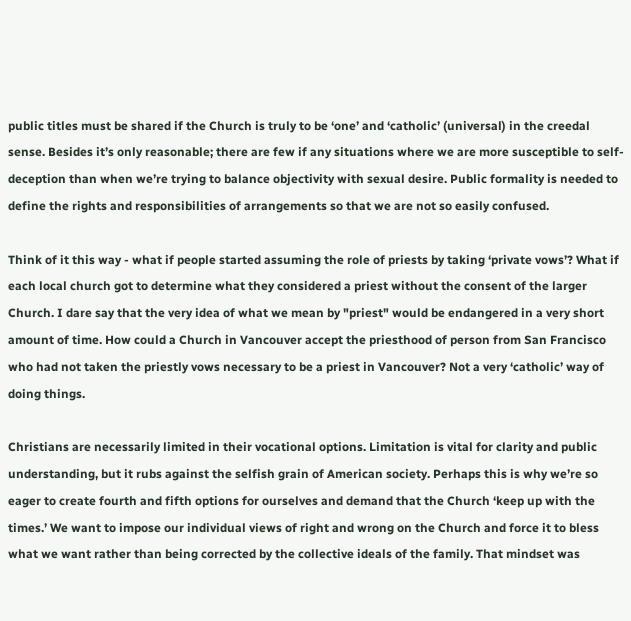public titles must be shared if the Church is truly to be ‘one’ and ‘catholic’ (universal) in the creedal sense. Besides it’s only reasonable; there are few if any situations where we are more susceptible to self-deception than when we’re trying to balance objectivity with sexual desire. Public formality is needed to define the rights and responsibilities of arrangements so that we are not so easily confused.

Think of it this way - what if people started assuming the role of priests by taking ‘private vows’? What if each local church got to determine what they considered a priest without the consent of the larger Church. I dare say that the very idea of what we mean by "priest" would be endangered in a very short amount of time. How could a Church in Vancouver accept the priesthood of person from San Francisco who had not taken the priestly vows necessary to be a priest in Vancouver? Not a very ‘catholic’ way of doing things.

Christians are necessarily limited in their vocational options. Limitation is vital for clarity and public understanding, but it rubs against the selfish grain of American society. Perhaps this is why we’re so eager to create fourth and fifth options for ourselves and demand that the Church ‘keep up with the times.’ We want to impose our individual views of right and wrong on the Church and force it to bless what we want rather than being corrected by the collective ideals of the family. That mindset was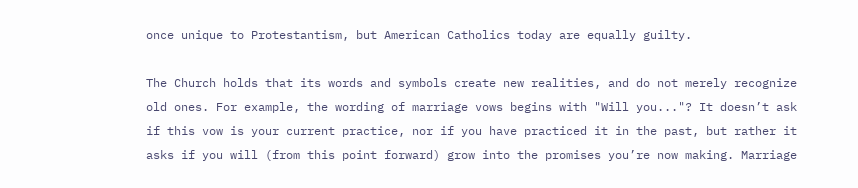once unique to Protestantism, but American Catholics today are equally guilty.

The Church holds that its words and symbols create new realities, and do not merely recognize old ones. For example, the wording of marriage vows begins with "Will you..."? It doesn’t ask if this vow is your current practice, nor if you have practiced it in the past, but rather it asks if you will (from this point forward) grow into the promises you’re now making. Marriage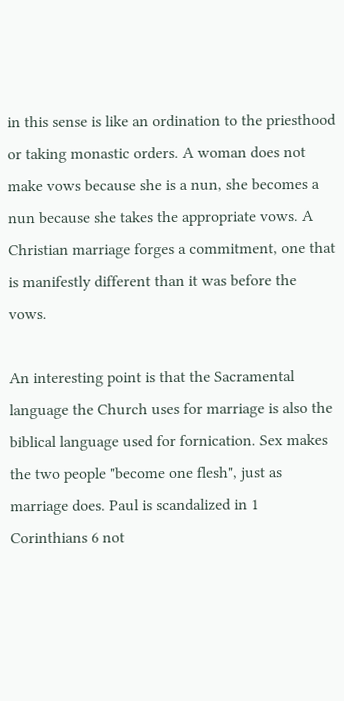in this sense is like an ordination to the priesthood or taking monastic orders. A woman does not make vows because she is a nun, she becomes a nun because she takes the appropriate vows. A Christian marriage forges a commitment, one that is manifestly different than it was before the vows.

An interesting point is that the Sacramental language the Church uses for marriage is also the biblical language used for fornication. Sex makes the two people "become one flesh", just as marriage does. Paul is scandalized in 1 Corinthians 6 not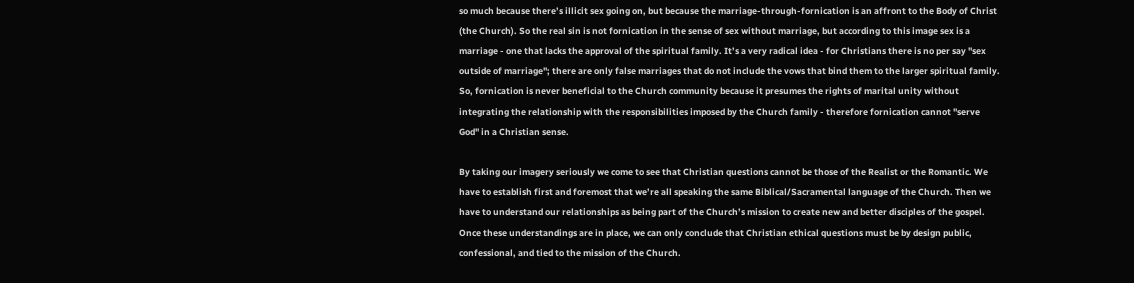so much because there’s illicit sex going on, but because the marriage-through-fornication is an affront to the Body of Christ (the Church). So the real sin is not fornication in the sense of sex without marriage, but according to this image sex is a marriage - one that lacks the approval of the spiritual family. It’s a very radical idea - for Christians there is no per say "sex outside of marriage"; there are only false marriages that do not include the vows that bind them to the larger spiritual family. So, fornication is never beneficial to the Church community because it presumes the rights of marital unity without integrating the relationship with the responsibilities imposed by the Church family - therefore fornication cannot "serve God" in a Christian sense.

By taking our imagery seriously we come to see that Christian questions cannot be those of the Realist or the Romantic. We have to establish first and foremost that we’re all speaking the same Biblical/Sacramental language of the Church. Then we have to understand our relationships as being part of the Church’s mission to create new and better disciples of the gospel. Once these understandings are in place, we can only conclude that Christian ethical questions must be by design public, confessional, and tied to the mission of the Church.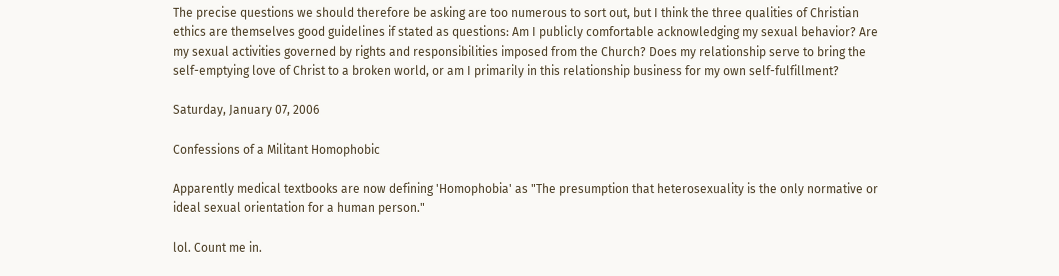The precise questions we should therefore be asking are too numerous to sort out, but I think the three qualities of Christian ethics are themselves good guidelines if stated as questions: Am I publicly comfortable acknowledging my sexual behavior? Are my sexual activities governed by rights and responsibilities imposed from the Church? Does my relationship serve to bring the self-emptying love of Christ to a broken world, or am I primarily in this relationship business for my own self-fulfillment?

Saturday, January 07, 2006

Confessions of a Militant Homophobic

Apparently medical textbooks are now defining 'Homophobia' as "The presumption that heterosexuality is the only normative or ideal sexual orientation for a human person."

lol. Count me in.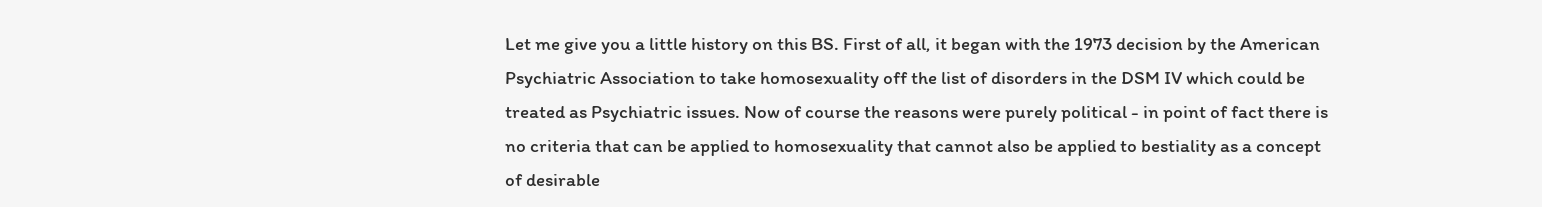Let me give you a little history on this BS. First of all, it began with the 1973 decision by the American Psychiatric Association to take homosexuality off the list of disorders in the DSM IV which could be treated as Psychiatric issues. Now of course the reasons were purely political - in point of fact there is no criteria that can be applied to homosexuality that cannot also be applied to bestiality as a concept of desirable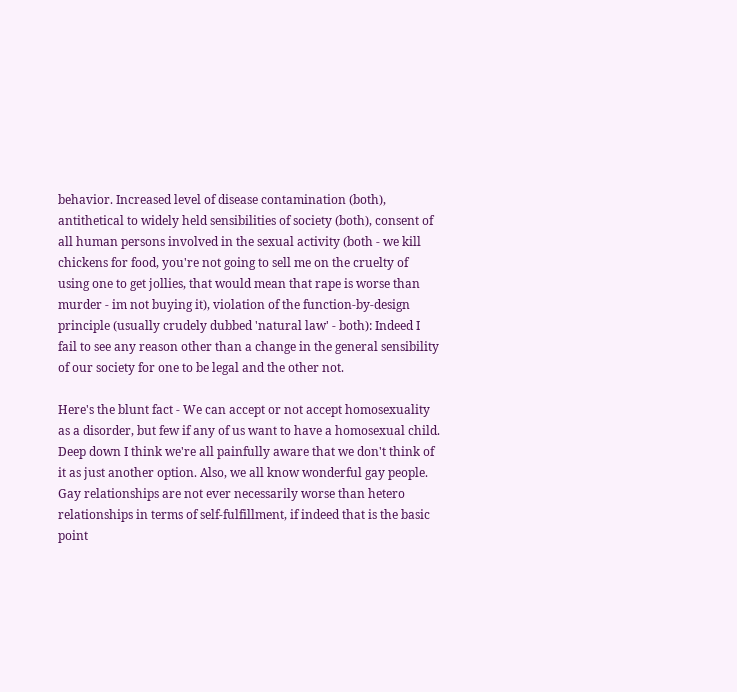behavior. Increased level of disease contamination (both), antithetical to widely held sensibilities of society (both), consent of all human persons involved in the sexual activity (both - we kill chickens for food, you're not going to sell me on the cruelty of using one to get jollies, that would mean that rape is worse than murder - im not buying it), violation of the function-by-design principle (usually crudely dubbed 'natural law' - both): Indeed I fail to see any reason other than a change in the general sensibility of our society for one to be legal and the other not.

Here's the blunt fact - We can accept or not accept homosexuality as a disorder, but few if any of us want to have a homosexual child. Deep down I think we're all painfully aware that we don't think of it as just another option. Also, we all know wonderful gay people. Gay relationships are not ever necessarily worse than hetero relationships in terms of self-fulfillment, if indeed that is the basic point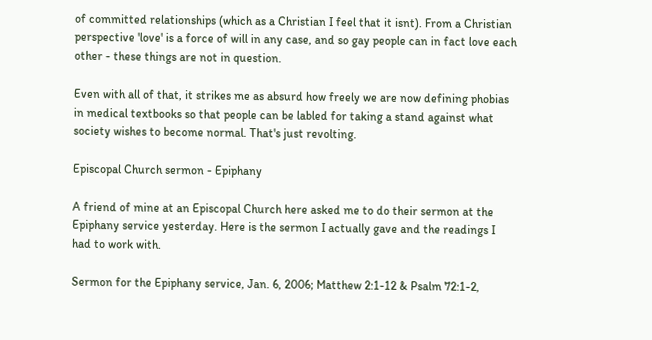of committed relationships (which as a Christian I feel that it isnt). From a Christian perspective 'love' is a force of will in any case, and so gay people can in fact love each other - these things are not in question.

Even with all of that, it strikes me as absurd how freely we are now defining phobias in medical textbooks so that people can be labled for taking a stand against what society wishes to become normal. That's just revolting.

Episcopal Church sermon - Epiphany

A friend of mine at an Episcopal Church here asked me to do their sermon at the Epiphany service yesterday. Here is the sermon I actually gave and the readings I had to work with.

Sermon for the Epiphany service, Jan. 6, 2006; Matthew 2:1-12 & Psalm 72:1-2,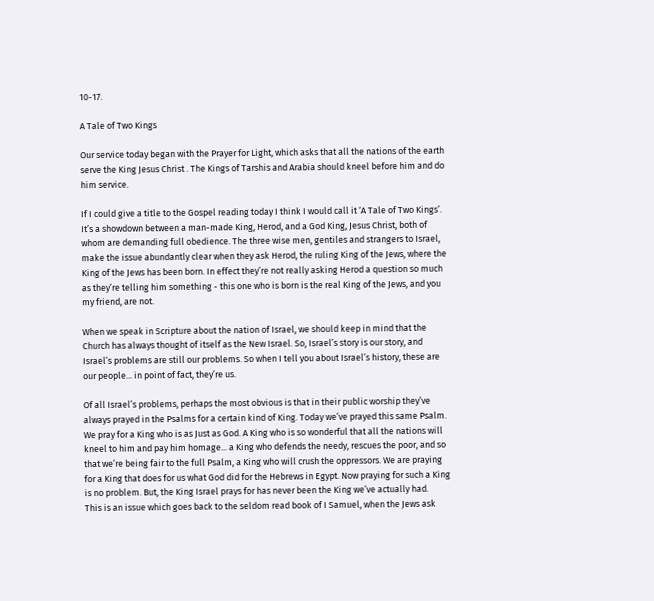10-17.

A Tale of Two Kings

Our service today began with the Prayer for Light, which asks that all the nations of the earth serve the King Jesus Christ . The Kings of Tarshis and Arabia should kneel before him and do him service.

If I could give a title to the Gospel reading today I think I would call it ‘A Tale of Two Kings’. It’s a showdown between a man-made King, Herod, and a God King, Jesus Christ, both of whom are demanding full obedience. The three wise men, gentiles and strangers to Israel, make the issue abundantly clear when they ask Herod, the ruling King of the Jews, where the King of the Jews has been born. In effect they’re not really asking Herod a question so much as they’re telling him something - this one who is born is the real King of the Jews, and you my friend, are not.

When we speak in Scripture about the nation of Israel, we should keep in mind that the Church has always thought of itself as the New Israel. So, Israel’s story is our story, and Israel’s problems are still our problems. So when I tell you about Israel’s history, these are our people... in point of fact, they’re us.

Of all Israel’s problems, perhaps the most obvious is that in their public worship they’ve always prayed in the Psalms for a certain kind of King. Today we’ve prayed this same Psalm. We pray for a King who is as Just as God. A King who is so wonderful that all the nations will kneel to him and pay him homage... a King who defends the needy, rescues the poor, and so that we’re being fair to the full Psalm, a King who will crush the oppressors. We are praying for a King that does for us what God did for the Hebrews in Egypt. Now praying for such a King is no problem. But, the King Israel prays for has never been the King we’ve actually had.
This is an issue which goes back to the seldom read book of I Samuel, when the Jews ask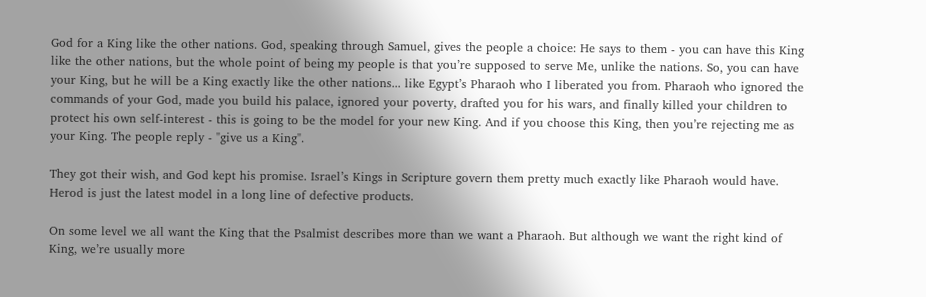God for a King like the other nations. God, speaking through Samuel, gives the people a choice: He says to them - you can have this King like the other nations, but the whole point of being my people is that you’re supposed to serve Me, unlike the nations. So, you can have your King, but he will be a King exactly like the other nations... like Egypt’s Pharaoh who I liberated you from. Pharaoh who ignored the commands of your God, made you build his palace, ignored your poverty, drafted you for his wars, and finally killed your children to protect his own self-interest - this is going to be the model for your new King. And if you choose this King, then you’re rejecting me as your King. The people reply - "give us a King".

They got their wish, and God kept his promise. Israel’s Kings in Scripture govern them pretty much exactly like Pharaoh would have. Herod is just the latest model in a long line of defective products.

On some level we all want the King that the Psalmist describes more than we want a Pharaoh. But although we want the right kind of King, we’re usually more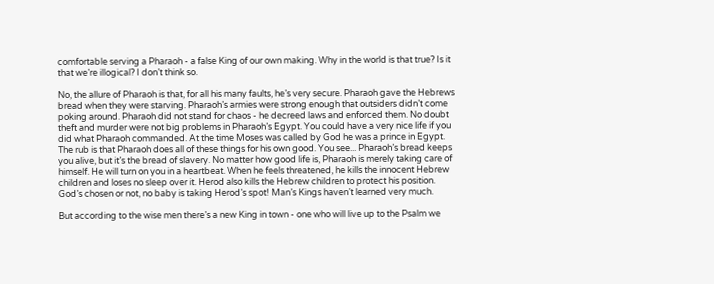comfortable serving a Pharaoh - a false King of our own making. Why in the world is that true? Is it that we’re illogical? I don’t think so.

No, the allure of Pharaoh is that, for all his many faults, he’s very secure. Pharaoh gave the Hebrews bread when they were starving. Pharaoh’s armies were strong enough that outsiders didn’t come poking around. Pharaoh did not stand for chaos - he decreed laws and enforced them. No doubt theft and murder were not big problems in Pharaoh’s Egypt. You could have a very nice life if you did what Pharaoh commanded. At the time Moses was called by God he was a prince in Egypt. The rub is that Pharaoh does all of these things for his own good. You see... Pharaoh’s bread keeps you alive, but it’s the bread of slavery. No matter how good life is, Pharaoh is merely taking care of himself. He will turn on you in a heartbeat. When he feels threatened, he kills the innocent Hebrew children and loses no sleep over it. Herod also kills the Hebrew children to protect his position. God’s chosen or not, no baby is taking Herod’s spot! Man’s Kings haven’t learned very much.

But according to the wise men there’s a new King in town - one who will live up to the Psalm we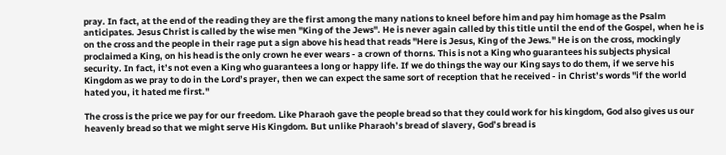pray. In fact, at the end of the reading they are the first among the many nations to kneel before him and pay him homage as the Psalm anticipates. Jesus Christ is called by the wise men "King of the Jews". He is never again called by this title until the end of the Gospel, when he is on the cross and the people in their rage put a sign above his head that reads "Here is Jesus, King of the Jews." He is on the cross, mockingly proclaimed a King, on his head is the only crown he ever wears - a crown of thorns. This is not a King who guarantees his subjects physical security. In fact, it’s not even a King who guarantees a long or happy life. If we do things the way our King says to do them, if we serve his Kingdom as we pray to do in the Lord’s prayer, then we can expect the same sort of reception that he received - in Christ’s words "if the world hated you, it hated me first."

The cross is the price we pay for our freedom. Like Pharaoh gave the people bread so that they could work for his kingdom, God also gives us our heavenly bread so that we might serve His Kingdom. But unlike Pharaoh’s bread of slavery, God’s bread is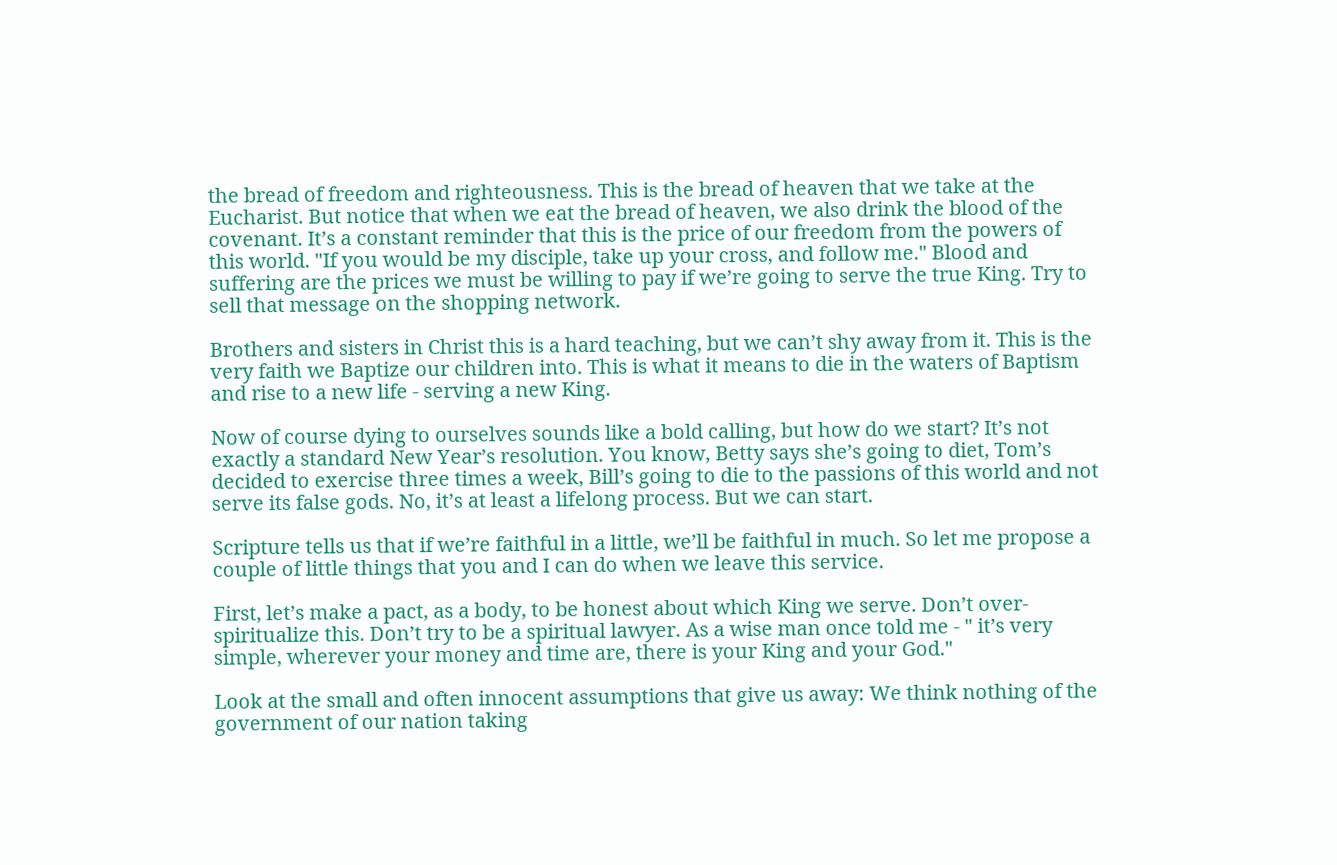the bread of freedom and righteousness. This is the bread of heaven that we take at the Eucharist. But notice that when we eat the bread of heaven, we also drink the blood of the covenant. It’s a constant reminder that this is the price of our freedom from the powers of this world. "If you would be my disciple, take up your cross, and follow me." Blood and suffering are the prices we must be willing to pay if we’re going to serve the true King. Try to sell that message on the shopping network.

Brothers and sisters in Christ this is a hard teaching, but we can’t shy away from it. This is the very faith we Baptize our children into. This is what it means to die in the waters of Baptism and rise to a new life - serving a new King.

Now of course dying to ourselves sounds like a bold calling, but how do we start? It’s not exactly a standard New Year’s resolution. You know, Betty says she’s going to diet, Tom’s decided to exercise three times a week, Bill’s going to die to the passions of this world and not serve its false gods. No, it’s at least a lifelong process. But we can start.

Scripture tells us that if we’re faithful in a little, we’ll be faithful in much. So let me propose a couple of little things that you and I can do when we leave this service.

First, let’s make a pact, as a body, to be honest about which King we serve. Don’t over-
spiritualize this. Don’t try to be a spiritual lawyer. As a wise man once told me - " it’s very simple, wherever your money and time are, there is your King and your God."

Look at the small and often innocent assumptions that give us away: We think nothing of the government of our nation taking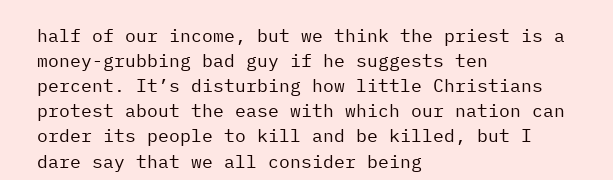half of our income, but we think the priest is a money-grubbing bad guy if he suggests ten percent. It’s disturbing how little Christians protest about the ease with which our nation can order its people to kill and be killed, but I dare say that we all consider being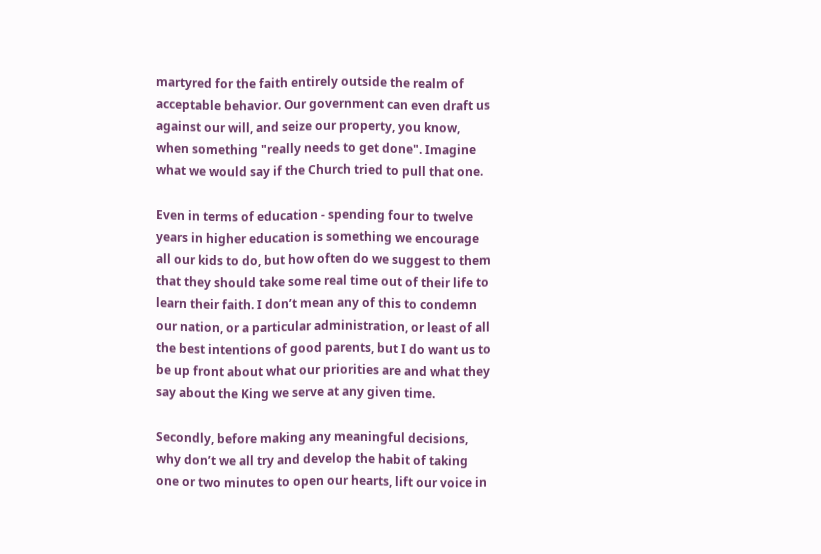martyred for the faith entirely outside the realm of acceptable behavior. Our government can even draft us against our will, and seize our property, you know, when something "really needs to get done". Imagine what we would say if the Church tried to pull that one.

Even in terms of education - spending four to twelve years in higher education is something we encourage all our kids to do, but how often do we suggest to them that they should take some real time out of their life to learn their faith. I don’t mean any of this to condemn our nation, or a particular administration, or least of all the best intentions of good parents, but I do want us to be up front about what our priorities are and what they say about the King we serve at any given time.

Secondly, before making any meaningful decisions, why don’t we all try and develop the habit of taking one or two minutes to open our hearts, lift our voice in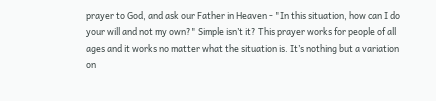prayer to God, and ask our Father in Heaven - "In this situation, how can I do your will and not my own?" Simple isn’t it? This prayer works for people of all ages and it works no matter what the situation is. It’s nothing but a variation on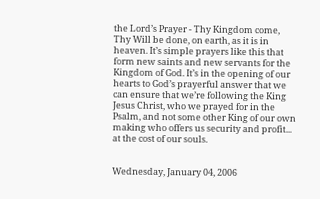the Lord’s Prayer - Thy Kingdom come, Thy Will be done, on earth, as it is in heaven. It’s simple prayers like this that form new saints and new servants for the Kingdom of God. It’s in the opening of our hearts to God’s prayerful answer that we can ensure that we’re following the King Jesus Christ, who we prayed for in the Psalm, and not some other King of our own making who offers us security and profit... at the cost of our souls.


Wednesday, January 04, 2006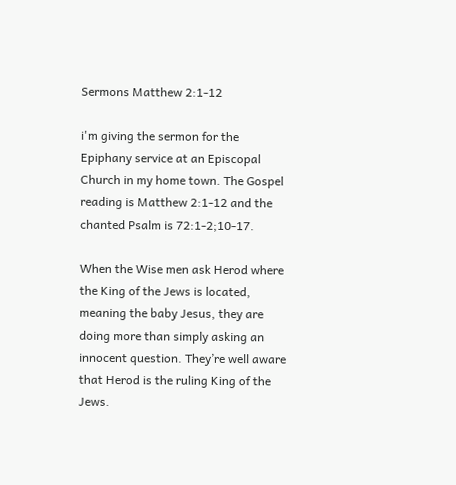Sermons Matthew 2:1-12

i'm giving the sermon for the Epiphany service at an Episcopal Church in my home town. The Gospel reading is Matthew 2:1-12 and the chanted Psalm is 72:1-2;10-17.

When the Wise men ask Herod where the King of the Jews is located, meaning the baby Jesus, they are doing more than simply asking an innocent question. They’re well aware that Herod is the ruling King of the Jews.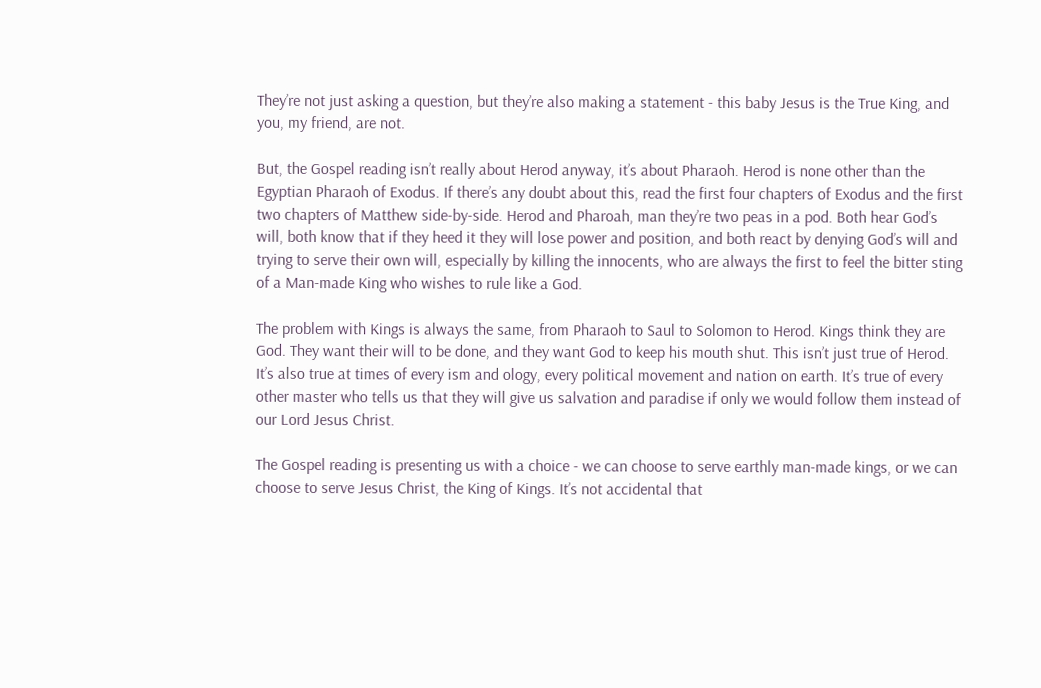They’re not just asking a question, but they’re also making a statement - this baby Jesus is the True King, and you, my friend, are not.

But, the Gospel reading isn’t really about Herod anyway, it’s about Pharaoh. Herod is none other than the Egyptian Pharaoh of Exodus. If there’s any doubt about this, read the first four chapters of Exodus and the first two chapters of Matthew side-by-side. Herod and Pharoah, man they’re two peas in a pod. Both hear God’s will, both know that if they heed it they will lose power and position, and both react by denying God’s will and trying to serve their own will, especially by killing the innocents, who are always the first to feel the bitter sting of a Man-made King who wishes to rule like a God.

The problem with Kings is always the same, from Pharaoh to Saul to Solomon to Herod. Kings think they are God. They want their will to be done, and they want God to keep his mouth shut. This isn’t just true of Herod. It’s also true at times of every ism and ology, every political movement and nation on earth. It’s true of every other master who tells us that they will give us salvation and paradise if only we would follow them instead of our Lord Jesus Christ.

The Gospel reading is presenting us with a choice - we can choose to serve earthly man-made kings, or we can choose to serve Jesus Christ, the King of Kings. It’s not accidental that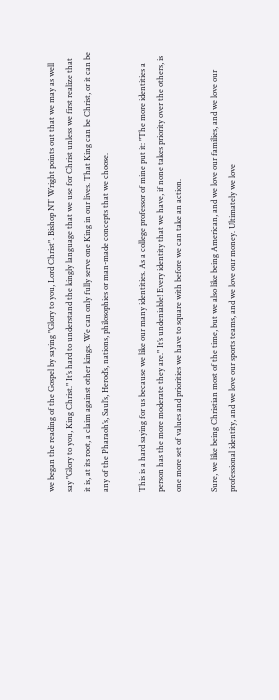we began the reading of the Gospel by saying "Glory to you, Lord Christ". Bishop NT Wright points out that we may as well say "Glory to you, King Christ." It’s hard to understand the kingly language that we use for Christ unless we first realize that it is, at its root, a claim against other kings. We can only fully serve one King in our lives. That King can be Christ, or it can be any of the Pharaoh’s, Saul’s, Herod’s, nations, philosophies or man-made concepts that we choose.

This is a hard saying for us because we like our many identities. As a college professor of mine put it: "The more identities a person has the more moderate they are." It’s undeniable! Every identity that we have, if none takes priority over the others, is one more set of values and priorities we have to square with before we can take an action.

Sure, we like being Christian most of the time, but we also like being American, and we love our families, and we love our professional identity, and we love our sports teams, and we love our money. Ultimately we love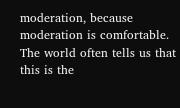moderation, because moderation is comfortable. The world often tells us that this is the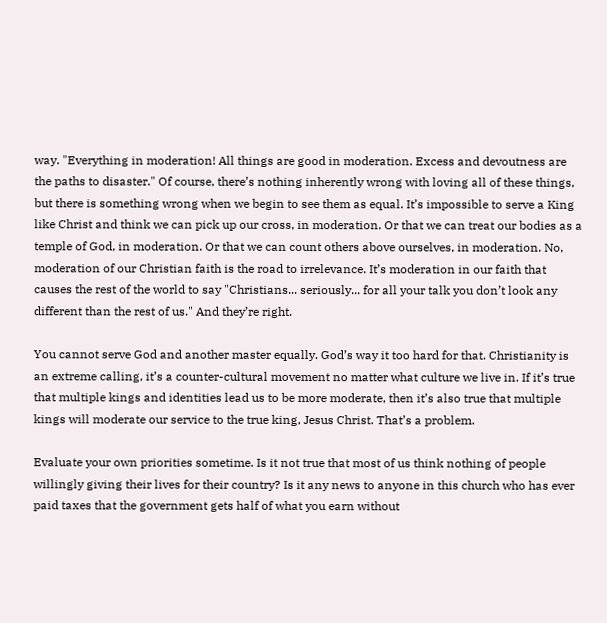way. "Everything in moderation! All things are good in moderation. Excess and devoutness are the paths to disaster." Of course, there’s nothing inherently wrong with loving all of these things, but there is something wrong when we begin to see them as equal. It’s impossible to serve a King like Christ and think we can pick up our cross, in moderation. Or that we can treat our bodies as a temple of God, in moderation. Or that we can count others above ourselves, in moderation. No, moderation of our Christian faith is the road to irrelevance. It’s moderation in our faith that causes the rest of the world to say "Christians... seriously... for all your talk you don’t look any different than the rest of us." And they’re right.

You cannot serve God and another master equally. God’s way it too hard for that. Christianity is an extreme calling, it’s a counter-cultural movement no matter what culture we live in. If it’s true that multiple kings and identities lead us to be more moderate, then it’s also true that multiple kings will moderate our service to the true king, Jesus Christ. That’s a problem.

Evaluate your own priorities sometime. Is it not true that most of us think nothing of people willingly giving their lives for their country? Is it any news to anyone in this church who has ever paid taxes that the government gets half of what you earn without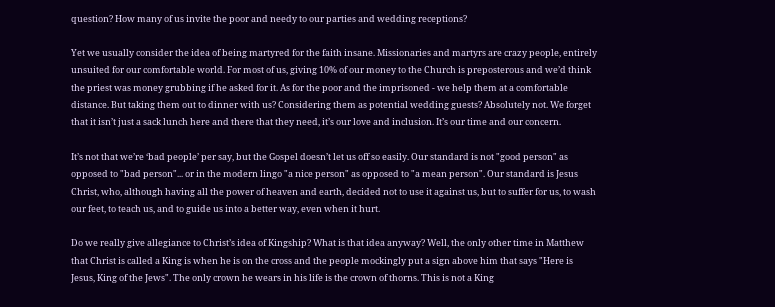question? How many of us invite the poor and needy to our parties and wedding receptions?

Yet we usually consider the idea of being martyred for the faith insane. Missionaries and martyrs are crazy people, entirely unsuited for our comfortable world. For most of us, giving 10% of our money to the Church is preposterous and we’d think the priest was money grubbing if he asked for it. As for the poor and the imprisoned - we help them at a comfortable distance. But taking them out to dinner with us? Considering them as potential wedding guests? Absolutely not. We forget that it isn’t just a sack lunch here and there that they need, it’s our love and inclusion. It’s our time and our concern.

It’s not that we’re ‘bad people’ per say, but the Gospel doesn’t let us off so easily. Our standard is not "good person" as opposed to "bad person"... or in the modern lingo "a nice person" as opposed to "a mean person". Our standard is Jesus Christ, who, although having all the power of heaven and earth, decided not to use it against us, but to suffer for us, to wash our feet, to teach us, and to guide us into a better way, even when it hurt.

Do we really give allegiance to Christ’s idea of Kingship? What is that idea anyway? Well, the only other time in Matthew that Christ is called a King is when he is on the cross and the people mockingly put a sign above him that says "Here is Jesus, King of the Jews". The only crown he wears in his life is the crown of thorns. This is not a King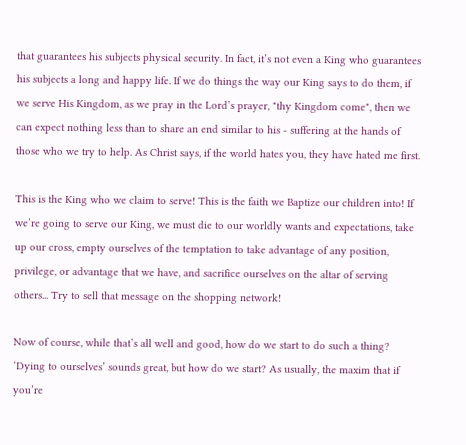that guarantees his subjects physical security. In fact, it’s not even a King who guarantees his subjects a long and happy life. If we do things the way our King says to do them, if we serve His Kingdom, as we pray in the Lord’s prayer, "thy Kingdom come", then we can expect nothing less than to share an end similar to his - suffering at the hands of those who we try to help. As Christ says, if the world hates you, they have hated me first.

This is the King who we claim to serve! This is the faith we Baptize our children into! If we’re going to serve our King, we must die to our worldly wants and expectations, take up our cross, empty ourselves of the temptation to take advantage of any position, privilege, or advantage that we have, and sacrifice ourselves on the altar of serving others... Try to sell that message on the shopping network!

Now of course, while that’s all well and good, how do we start to do such a thing? ‘Dying to ourselves’ sounds great, but how do we start? As usually, the maxim that if you’re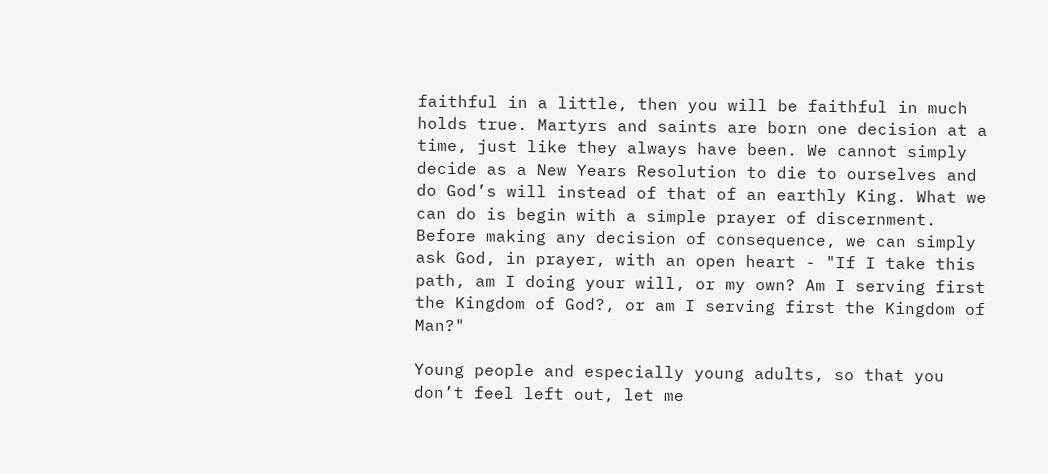faithful in a little, then you will be faithful in much holds true. Martyrs and saints are born one decision at a time, just like they always have been. We cannot simply decide as a New Years Resolution to die to ourselves and do God’s will instead of that of an earthly King. What we can do is begin with a simple prayer of discernment. Before making any decision of consequence, we can simply ask God, in prayer, with an open heart - "If I take this path, am I doing your will, or my own? Am I serving first the Kingdom of God?, or am I serving first the Kingdom of Man?"

Young people and especially young adults, so that you don’t feel left out, let me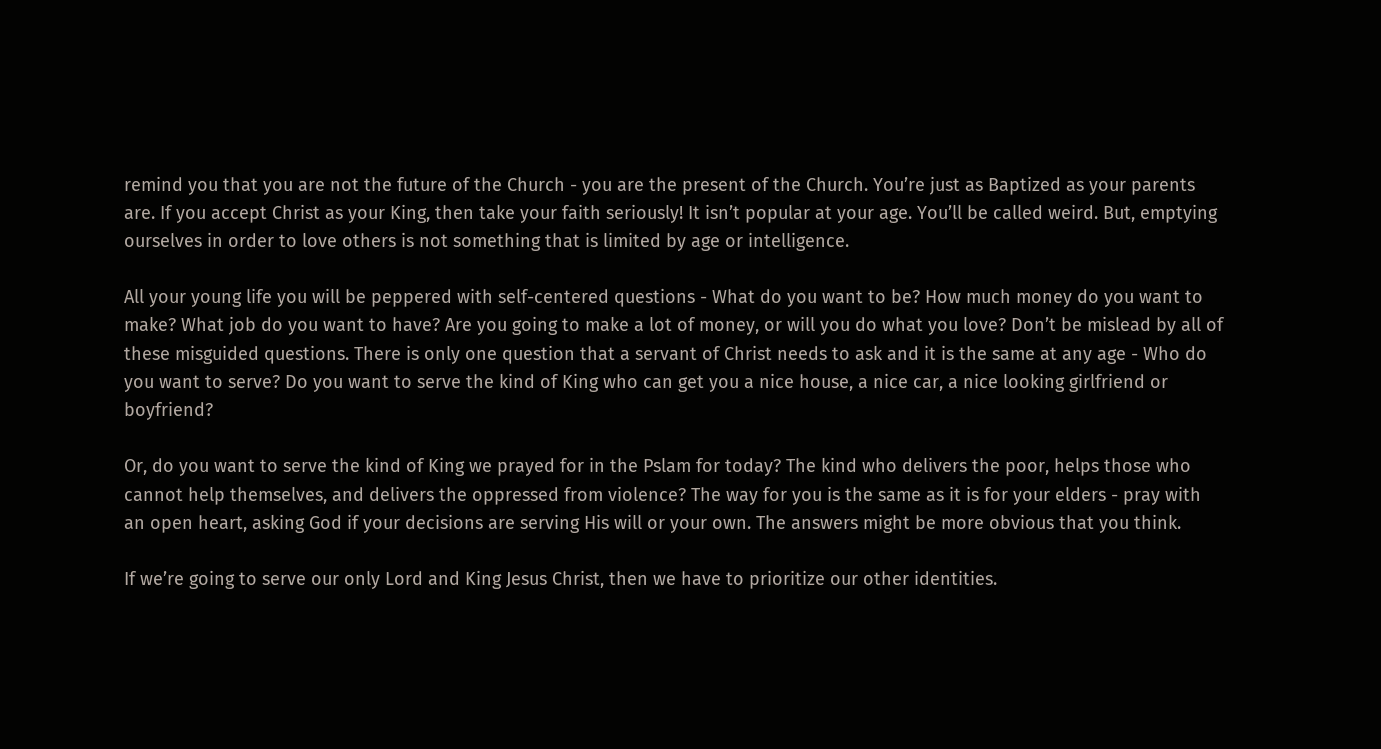remind you that you are not the future of the Church - you are the present of the Church. You’re just as Baptized as your parents are. If you accept Christ as your King, then take your faith seriously! It isn’t popular at your age. You’ll be called weird. But, emptying ourselves in order to love others is not something that is limited by age or intelligence.

All your young life you will be peppered with self-centered questions - What do you want to be? How much money do you want to make? What job do you want to have? Are you going to make a lot of money, or will you do what you love? Don’t be mislead by all of these misguided questions. There is only one question that a servant of Christ needs to ask and it is the same at any age - Who do you want to serve? Do you want to serve the kind of King who can get you a nice house, a nice car, a nice looking girlfriend or boyfriend?

Or, do you want to serve the kind of King we prayed for in the Pslam for today? The kind who delivers the poor, helps those who cannot help themselves, and delivers the oppressed from violence? The way for you is the same as it is for your elders - pray with an open heart, asking God if your decisions are serving His will or your own. The answers might be more obvious that you think.

If we’re going to serve our only Lord and King Jesus Christ, then we have to prioritize our other identities.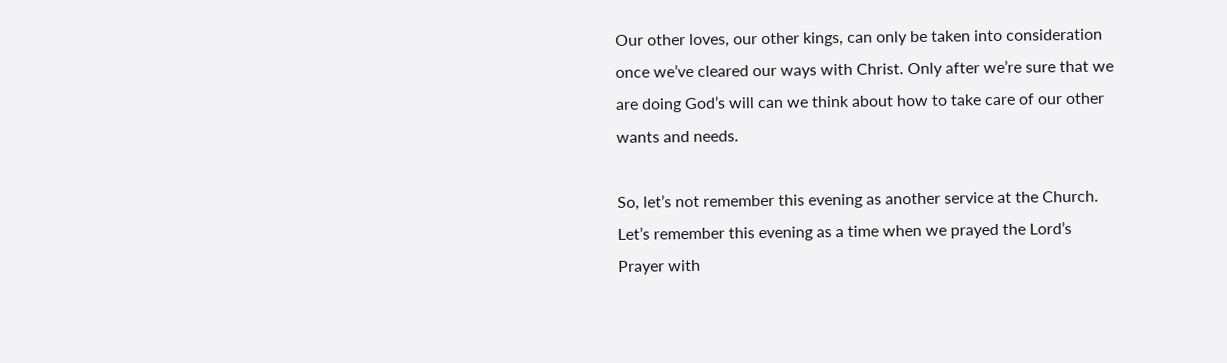Our other loves, our other kings, can only be taken into consideration once we’ve cleared our ways with Christ. Only after we’re sure that we are doing God’s will can we think about how to take care of our other wants and needs.

So, let’s not remember this evening as another service at the Church. Let’s remember this evening as a time when we prayed the Lord’s Prayer with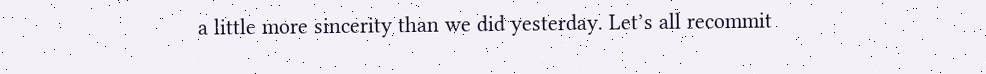a little more sincerity than we did yesterday. Let’s all recommit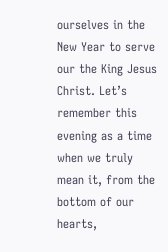ourselves in the New Year to serve our the King Jesus Christ. Let’s remember this evening as a time when we truly mean it, from the bottom of our hearts,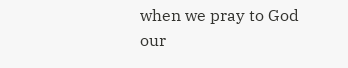when we pray to God our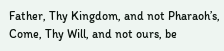Father, Thy Kingdom, and not Pharaoh’s, Come, Thy Will, and not ours, be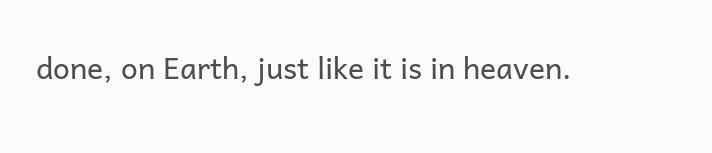done, on Earth, just like it is in heaven.